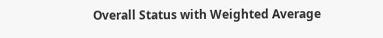Overall Status with Weighted Average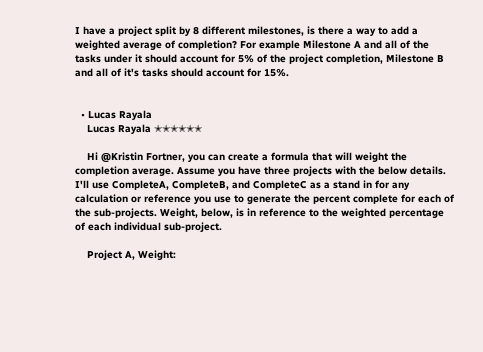I have a project split by 8 different milestones, is there a way to add a weighted average of completion? For example Milestone A and all of the tasks under it should account for 5% of the project completion, Milestone B and all of it's tasks should account for 15%.


  • Lucas Rayala
    Lucas Rayala ✭✭✭✭✭✭

    Hi @Kristin Fortner, you can create a formula that will weight the completion average. Assume you have three projects with the below details. I'll use CompleteA, CompleteB, and CompleteC as a stand in for any calculation or reference you use to generate the percent complete for each of the sub-projects. Weight, below, is in reference to the weighted percentage of each individual sub-project.

    Project A, Weight: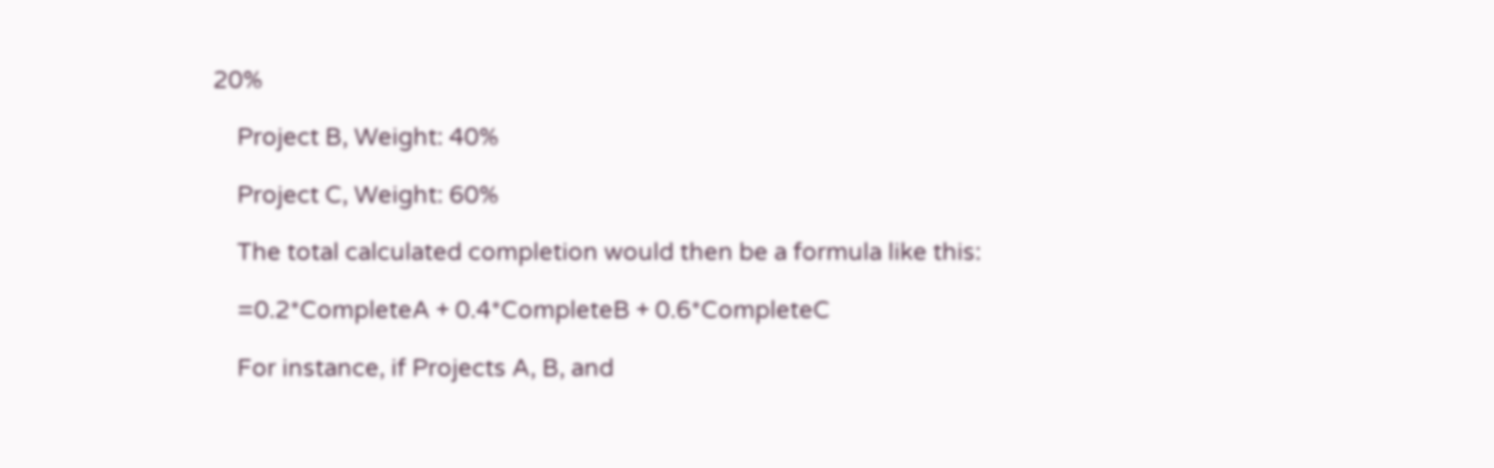20%

    Project B, Weight: 40%

    Project C, Weight: 60%

    The total calculated completion would then be a formula like this:

    =0.2*CompleteA + 0.4*CompleteB + 0.6*CompleteC

    For instance, if Projects A, B, and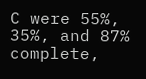C were 55%, 35%, and 87% complete,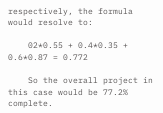respectively, the formula would resolve to:

    02*0.55 + 0.4*0.35 + 0.6*0.87 = 0.772

    So the overall project in this case would be 77.2% complete.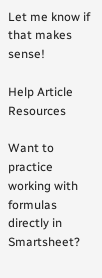Let me know if that makes sense!

Help Article Resources

Want to practice working with formulas directly in Smartsheet?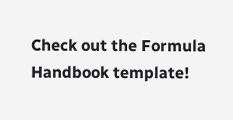Check out the Formula Handbook template!